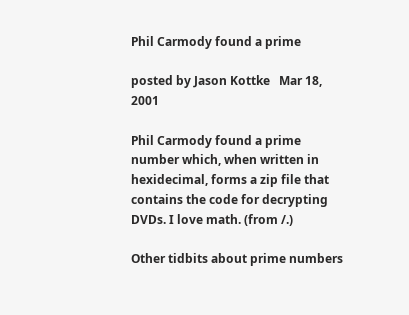Phil Carmody found a prime

posted by Jason Kottke   Mar 18, 2001

Phil Carmody found a prime number which, when written in hexidecimal, forms a zip file that contains the code for decrypting DVDs. I love math. (from /.)

Other tidbits about prime numbers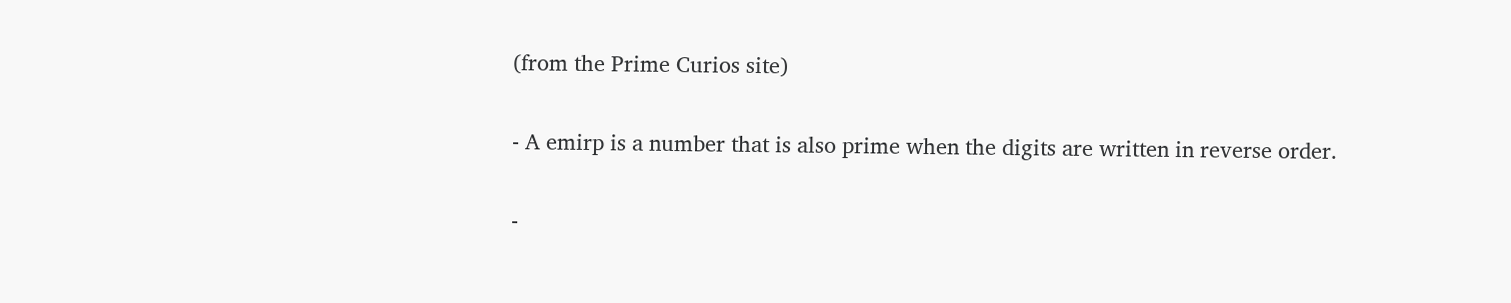(from the Prime Curios site)

- A emirp is a number that is also prime when the digits are written in reverse order.

-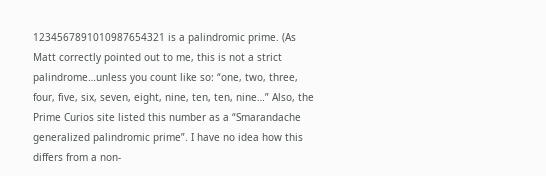1234567891010987654321 is a palindromic prime. (As Matt correctly pointed out to me, this is not a strict palindrome…unless you count like so: “one, two, three, four, five, six, seven, eight, nine, ten, ten, nine…” Also, the Prime Curios site listed this number as a “Smarandache generalized palindromic prime”. I have no idea how this differs from a non-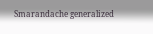Smarandache generalized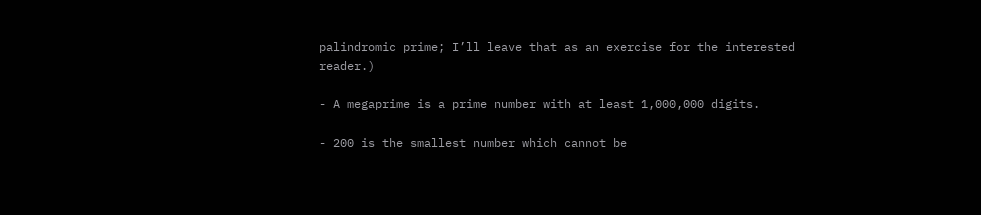palindromic prime; I’ll leave that as an exercise for the interested reader.)

- A megaprime is a prime number with at least 1,000,000 digits.

- 200 is the smallest number which cannot be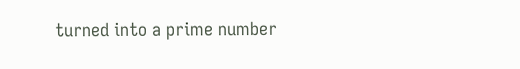turned into a prime number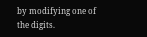by modifying one of the digits.